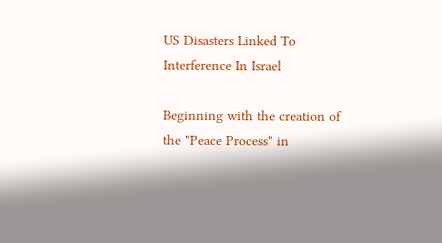US Disasters Linked To Interference In Israel

Beginning with the creation of the "Peace Process" in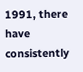1991, there have consistently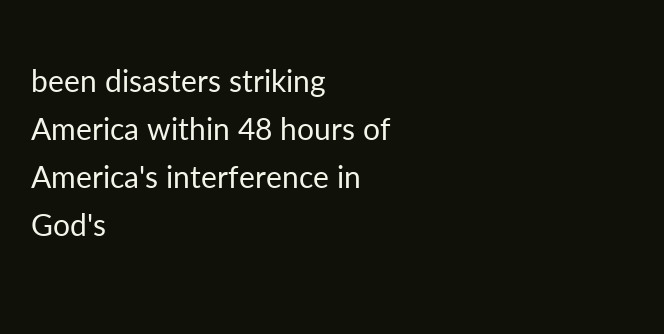been disasters striking America within 48 hours of America's interference in God's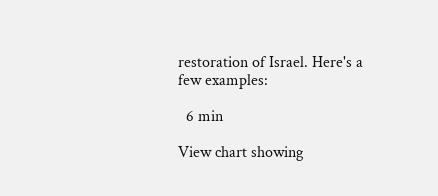restoration of Israel. Here's a few examples:

  6 min

View chart showing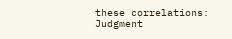these correlations:
Judgment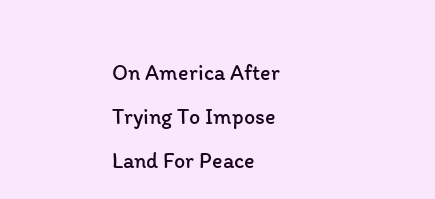On America After Trying To Impose Land For Peace